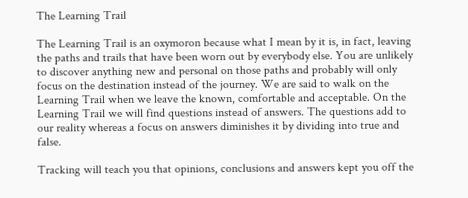The Learning Trail

The Learning Trail is an oxymoron because what I mean by it is, in fact, leaving the paths and trails that have been worn out by everybody else. You are unlikely to discover anything new and personal on those paths and probably will only focus on the destination instead of the journey. We are said to walk on the Learning Trail when we leave the known, comfortable and acceptable. On the Learning Trail we will find questions instead of answers. The questions add to our reality whereas a focus on answers diminishes it by dividing into true and false.

Tracking will teach you that opinions, conclusions and answers kept you off the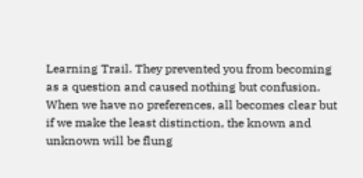Learning Trail. They prevented you from becoming as a question and caused nothing but confusion. When we have no preferences, all becomes clear but if we make the least distinction, the known and unknown will be flung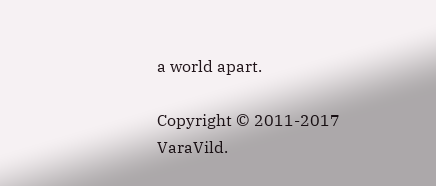a world apart.

Copyright © 2011-2017 VaraVild.